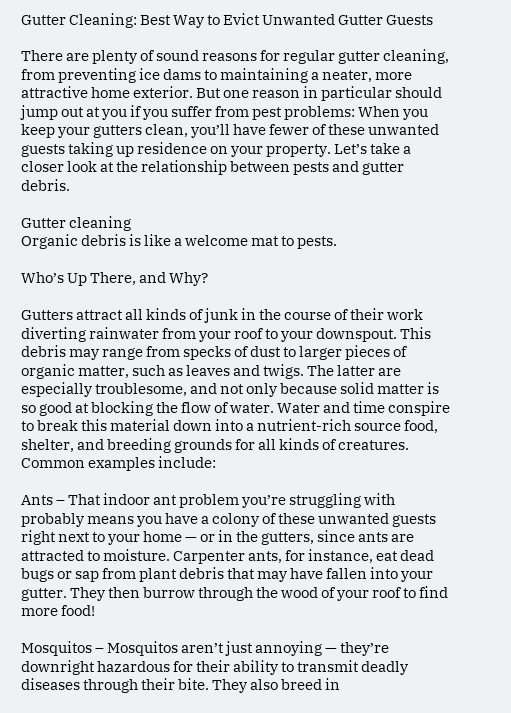Gutter Cleaning: Best Way to Evict Unwanted Gutter Guests

There are plenty of sound reasons for regular gutter cleaning, from preventing ice dams to maintaining a neater, more attractive home exterior. But one reason in particular should jump out at you if you suffer from pest problems: When you keep your gutters clean, you’ll have fewer of these unwanted guests taking up residence on your property. Let’s take a closer look at the relationship between pests and gutter debris.

Gutter cleaning
Organic debris is like a welcome mat to pests.

Who’s Up There, and Why?

Gutters attract all kinds of junk in the course of their work diverting rainwater from your roof to your downspout. This debris may range from specks of dust to larger pieces of organic matter, such as leaves and twigs. The latter are especially troublesome, and not only because solid matter is so good at blocking the flow of water. Water and time conspire to break this material down into a nutrient-rich source food, shelter, and breeding grounds for all kinds of creatures. Common examples include:

Ants – That indoor ant problem you’re struggling with probably means you have a colony of these unwanted guests right next to your home — or in the gutters, since ants are attracted to moisture. Carpenter ants, for instance, eat dead bugs or sap from plant debris that may have fallen into your gutter. They then burrow through the wood of your roof to find more food!

Mosquitos – Mosquitos aren’t just annoying — they’re downright hazardous for their ability to transmit deadly diseases through their bite. They also breed in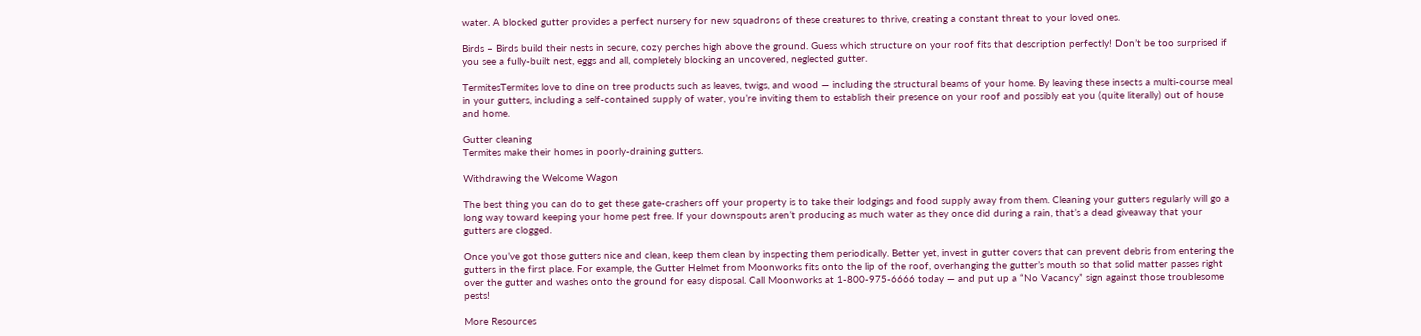water. A blocked gutter provides a perfect nursery for new squadrons of these creatures to thrive, creating a constant threat to your loved ones.

Birds – Birds build their nests in secure, cozy perches high above the ground. Guess which structure on your roof fits that description perfectly! Don’t be too surprised if you see a fully-built nest, eggs and all, completely blocking an uncovered, neglected gutter.

TermitesTermites love to dine on tree products such as leaves, twigs, and wood — including the structural beams of your home. By leaving these insects a multi-course meal in your gutters, including a self-contained supply of water, you’re inviting them to establish their presence on your roof and possibly eat you (quite literally) out of house and home.

Gutter cleaning
Termites make their homes in poorly-draining gutters.

Withdrawing the Welcome Wagon

The best thing you can do to get these gate-crashers off your property is to take their lodgings and food supply away from them. Cleaning your gutters regularly will go a long way toward keeping your home pest free. If your downspouts aren’t producing as much water as they once did during a rain, that’s a dead giveaway that your gutters are clogged.

Once you’ve got those gutters nice and clean, keep them clean by inspecting them periodically. Better yet, invest in gutter covers that can prevent debris from entering the gutters in the first place. For example, the Gutter Helmet from Moonworks fits onto the lip of the roof, overhanging the gutter’s mouth so that solid matter passes right over the gutter and washes onto the ground for easy disposal. Call Moonworks at 1-800-975-6666 today — and put up a “No Vacancy” sign against those troublesome pests!

More Resources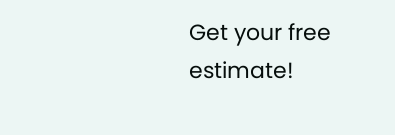Get your free estimate!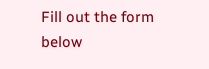Fill out the form below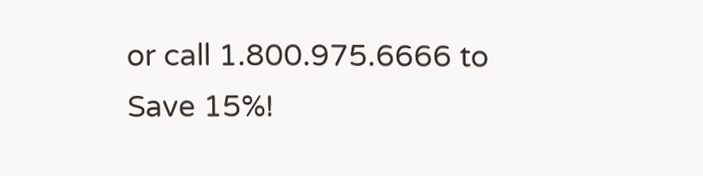or call 1.800.975.6666 to Save 15%!